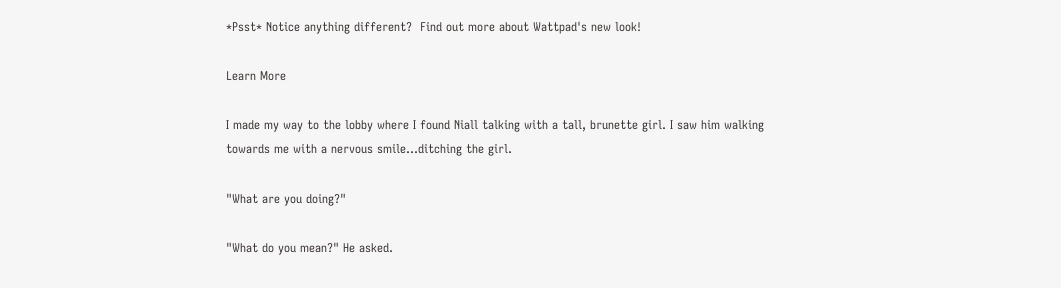*Psst* Notice anything different?  Find out more about Wattpad's new look!

Learn More

I made my way to the lobby where I found Niall talking with a tall, brunette girl. I saw him walking towards me with a nervous smile...ditching the girl.

"What are you doing?"

"What do you mean?" He asked.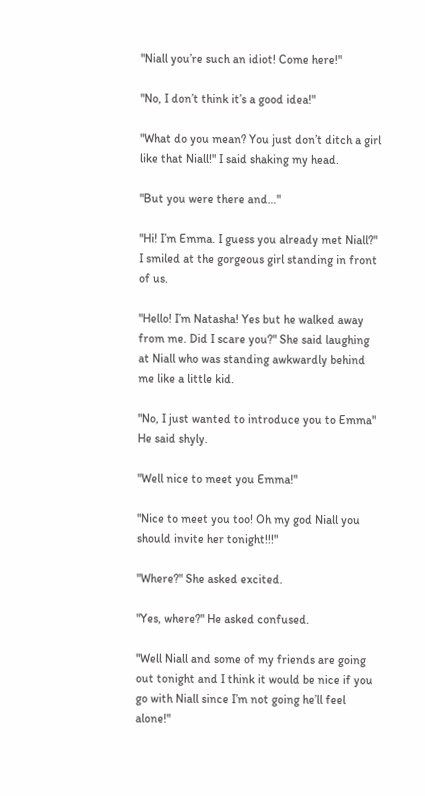"Niall you’re such an idiot! Come here!"

"No, I don’t think it’s a good idea!"

"What do you mean? You just don’t ditch a girl like that Niall!" I said shaking my head.

"But you were there and…"

"Hi! I’m Emma. I guess you already met Niall?" I smiled at the gorgeous girl standing in front of us.

"Hello! I’m Natasha! Yes but he walked away from me. Did I scare you?" She said laughing at Niall who was standing awkwardly behind me like a little kid.

"No, I just wanted to introduce you to Emma" He said shyly.

"Well nice to meet you Emma!"

"Nice to meet you too! Oh my god Niall you should invite her tonight!!!"

"Where?" She asked excited.

"Yes, where?" He asked confused.

"Well Niall and some of my friends are going out tonight and I think it would be nice if you go with Niall since I’m not going he’ll feel alone!"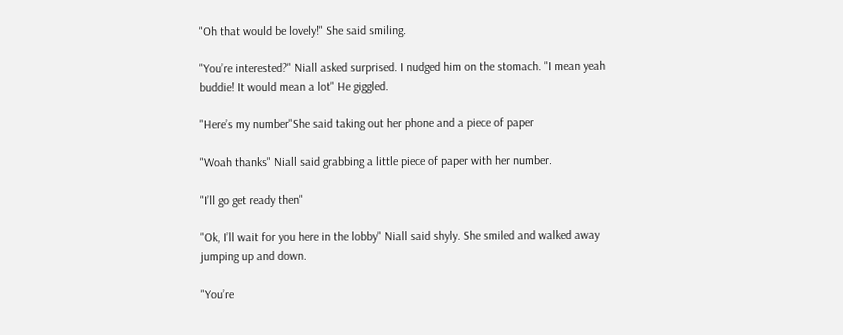"Oh that would be lovely!" She said smiling.

"You’re interested?" Niall asked surprised. I nudged him on the stomach. "I mean yeah buddie! It would mean a lot" He giggled.

"Here’s my number"She said taking out her phone and a piece of paper

"Woah thanks" Niall said grabbing a little piece of paper with her number.

"I’ll go get ready then"

"Ok, I’ll wait for you here in the lobby" Niall said shyly. She smiled and walked away jumping up and down.

"You’re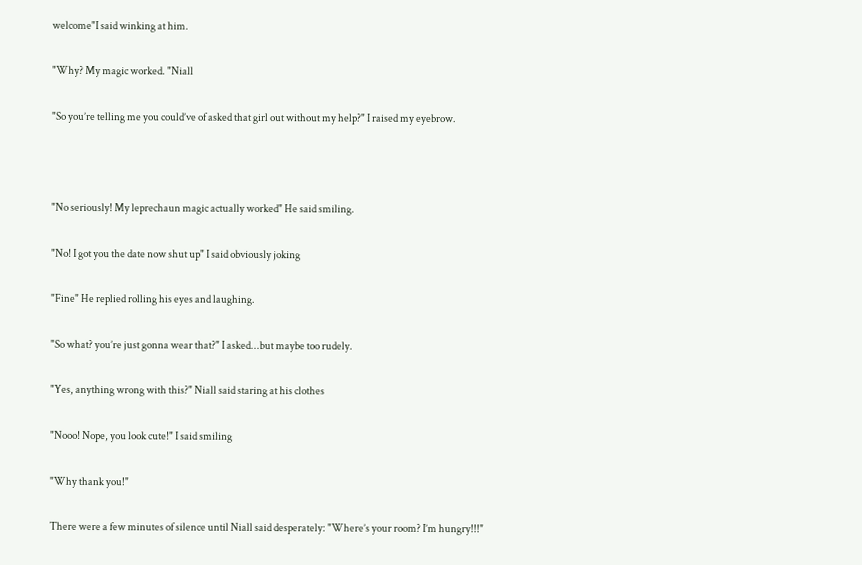welcome"I said winking at him.

"Why? My magic worked. "Niall

"So you’re telling me you could’ve of asked that girl out without my help?" I raised my eyebrow.



"No seriously! My leprechaun magic actually worked" He said smiling.

"No! I got you the date now shut up" I said obviously joking

"Fine" He replied rolling his eyes and laughing.

"So what? you’re just gonna wear that?" I asked...but maybe too rudely.

"Yes, anything wrong with this?" Niall said staring at his clothes

"Nooo! Nope, you look cute!" I said smiling

"Why thank you!"

There were a few minutes of silence until Niall said desperately: "Where’s your room? I’m hungry!!!"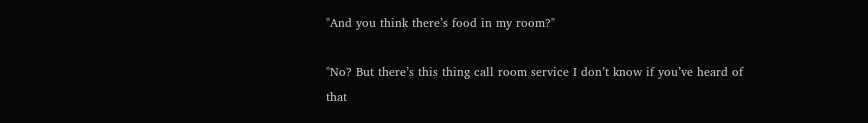"And you think there’s food in my room?"

"No? But there’s this thing call room service I don’t know if you’ve heard of that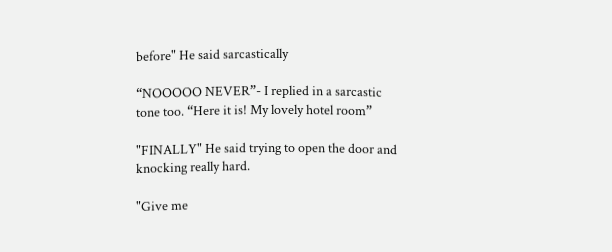before" He said sarcastically

“NOOOOO NEVER”- I replied in a sarcastic tone too. “Here it is! My lovely hotel room”

"FINALLY" He said trying to open the door and knocking really hard.

"Give me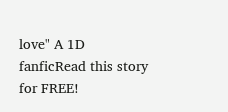love" A 1D fanficRead this story for FREE!